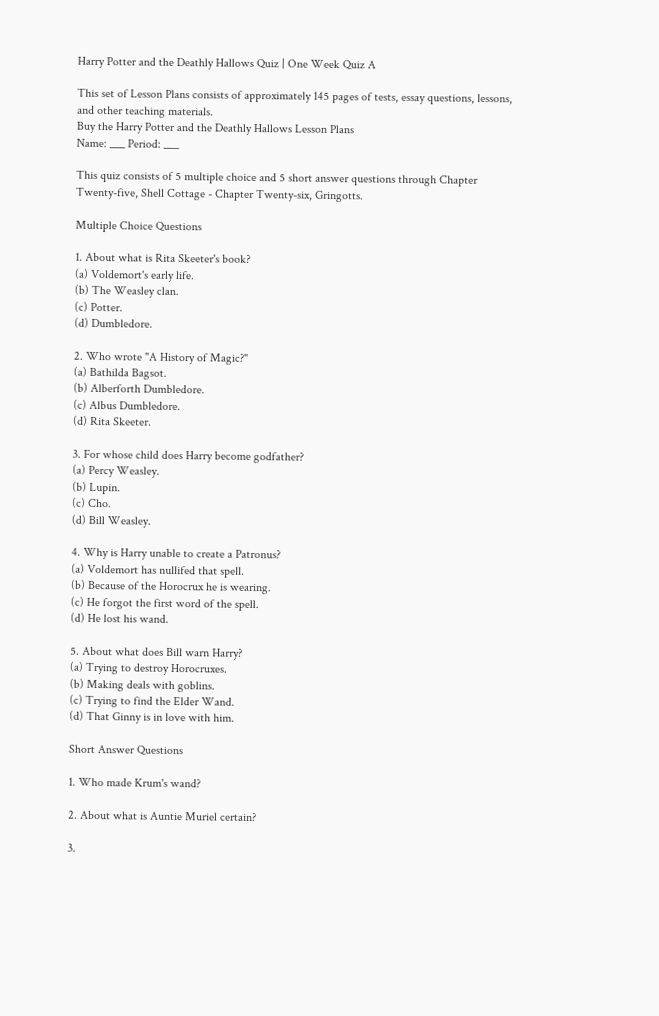Harry Potter and the Deathly Hallows Quiz | One Week Quiz A

This set of Lesson Plans consists of approximately 145 pages of tests, essay questions, lessons, and other teaching materials.
Buy the Harry Potter and the Deathly Hallows Lesson Plans
Name: ___ Period: ___

This quiz consists of 5 multiple choice and 5 short answer questions through Chapter Twenty-five, Shell Cottage - Chapter Twenty-six, Gringotts.

Multiple Choice Questions

1. About what is Rita Skeeter's book?
(a) Voldemort's early life.
(b) The Weasley clan.
(c) Potter.
(d) Dumbledore.

2. Who wrote "A History of Magic?"
(a) Bathilda Bagsot.
(b) Alberforth Dumbledore.
(c) Albus Dumbledore.
(d) Rita Skeeter.

3. For whose child does Harry become godfather?
(a) Percy Weasley.
(b) Lupin.
(c) Cho.
(d) Bill Weasley.

4. Why is Harry unable to create a Patronus?
(a) Voldemort has nullifed that spell.
(b) Because of the Horocrux he is wearing.
(c) He forgot the first word of the spell.
(d) He lost his wand.

5. About what does Bill warn Harry?
(a) Trying to destroy Horocruxes.
(b) Making deals with goblins.
(c) Trying to find the Elder Wand.
(d) That Ginny is in love with him.

Short Answer Questions

1. Who made Krum's wand?

2. About what is Auntie Muriel certain?

3.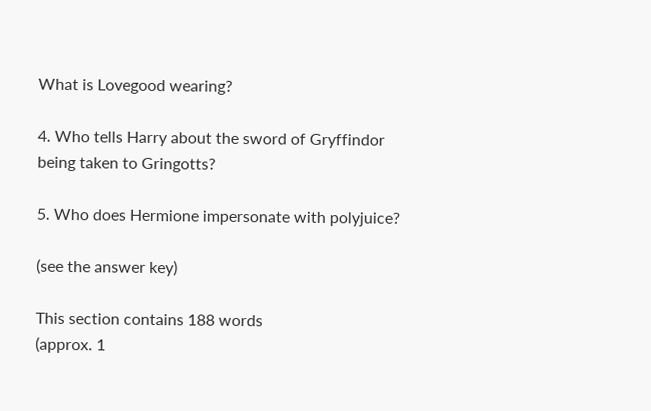What is Lovegood wearing?

4. Who tells Harry about the sword of Gryffindor being taken to Gringotts?

5. Who does Hermione impersonate with polyjuice?

(see the answer key)

This section contains 188 words
(approx. 1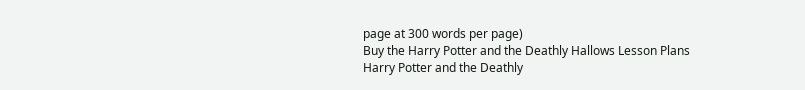page at 300 words per page)
Buy the Harry Potter and the Deathly Hallows Lesson Plans
Harry Potter and the Deathly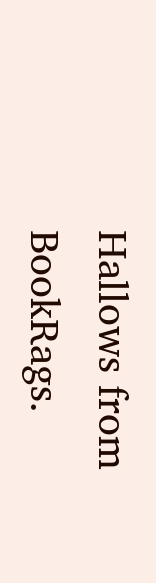Hallows from BookRags.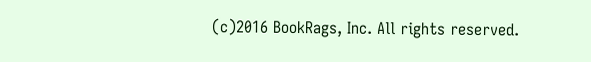(c)2016 BookRags, Inc. All rights reserved.